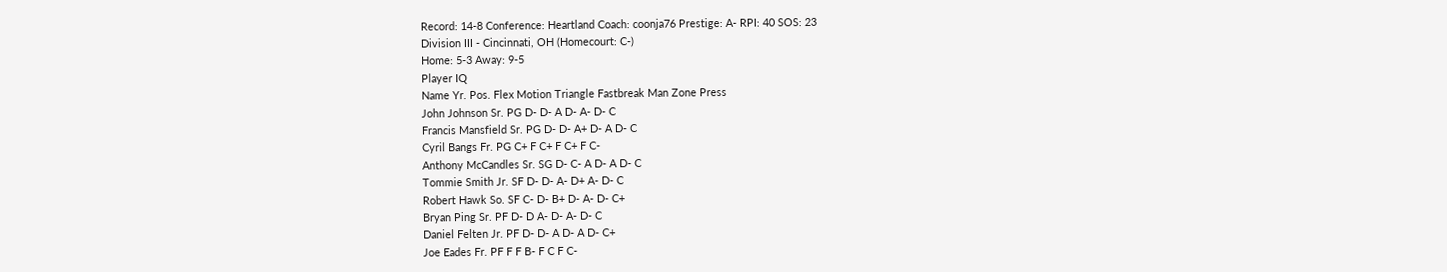Record: 14-8 Conference: Heartland Coach: coonja76 Prestige: A- RPI: 40 SOS: 23
Division III - Cincinnati, OH (Homecourt: C-)
Home: 5-3 Away: 9-5
Player IQ
Name Yr. Pos. Flex Motion Triangle Fastbreak Man Zone Press
John Johnson Sr. PG D- D- A D- A- D- C
Francis Mansfield Sr. PG D- D- A+ D- A D- C
Cyril Bangs Fr. PG C+ F C+ F C+ F C-
Anthony McCandles Sr. SG D- C- A D- A D- C
Tommie Smith Jr. SF D- D- A- D+ A- D- C
Robert Hawk So. SF C- D- B+ D- A- D- C+
Bryan Ping Sr. PF D- D A- D- A- D- C
Daniel Felten Jr. PF D- D- A D- A D- C+
Joe Eades Fr. PF F F B- F C F C-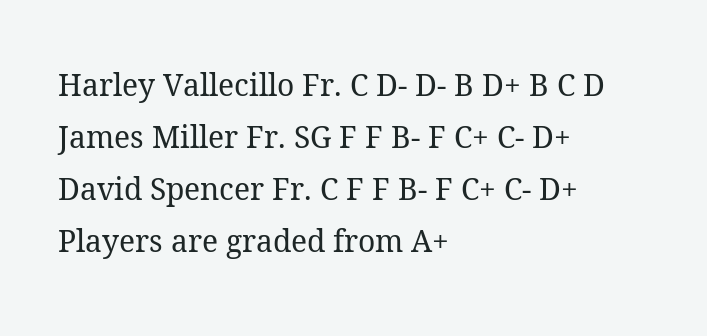Harley Vallecillo Fr. C D- D- B D+ B C D
James Miller Fr. SG F F B- F C+ C- D+
David Spencer Fr. C F F B- F C+ C- D+
Players are graded from A+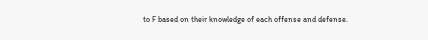to F based on their knowledge of each offense and defense.